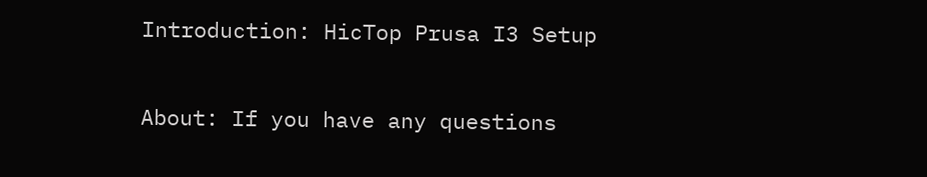Introduction: HicTop Prusa I3 Setup

About: If you have any questions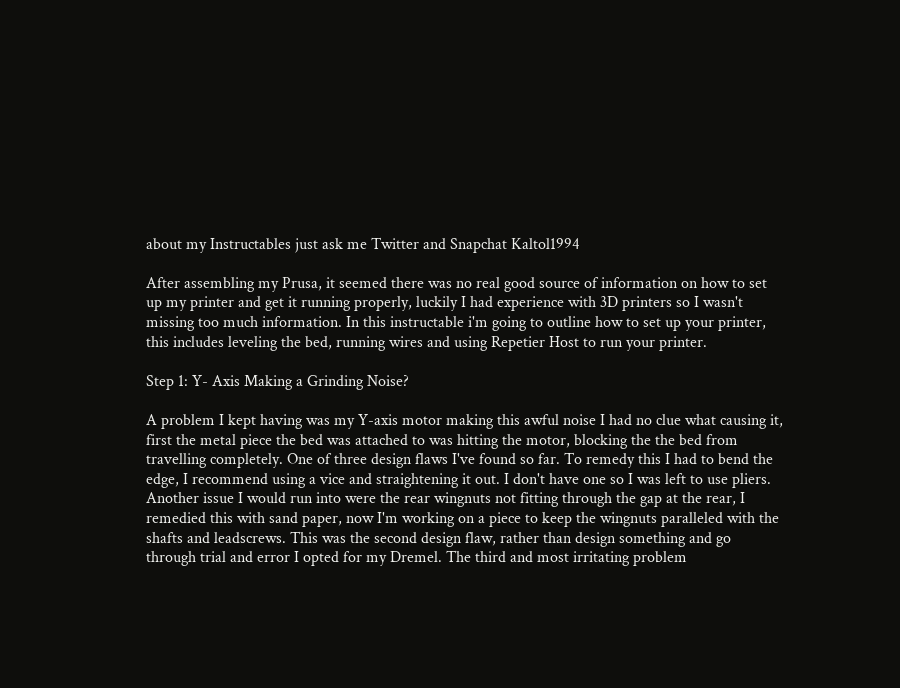about my Instructables just ask me Twitter and Snapchat Kaltol1994

After assembling my Prusa, it seemed there was no real good source of information on how to set up my printer and get it running properly, luckily I had experience with 3D printers so I wasn't missing too much information. In this instructable i'm going to outline how to set up your printer, this includes leveling the bed, running wires and using Repetier Host to run your printer.

Step 1: Y- Axis Making a Grinding Noise?

A problem I kept having was my Y-axis motor making this awful noise I had no clue what causing it, first the metal piece the bed was attached to was hitting the motor, blocking the the bed from travelling completely. One of three design flaws I've found so far. To remedy this I had to bend the edge, I recommend using a vice and straightening it out. I don't have one so I was left to use pliers. Another issue I would run into were the rear wingnuts not fitting through the gap at the rear, I remedied this with sand paper, now I'm working on a piece to keep the wingnuts paralleled with the shafts and leadscrews. This was the second design flaw, rather than design something and go through trial and error I opted for my Dremel. The third and most irritating problem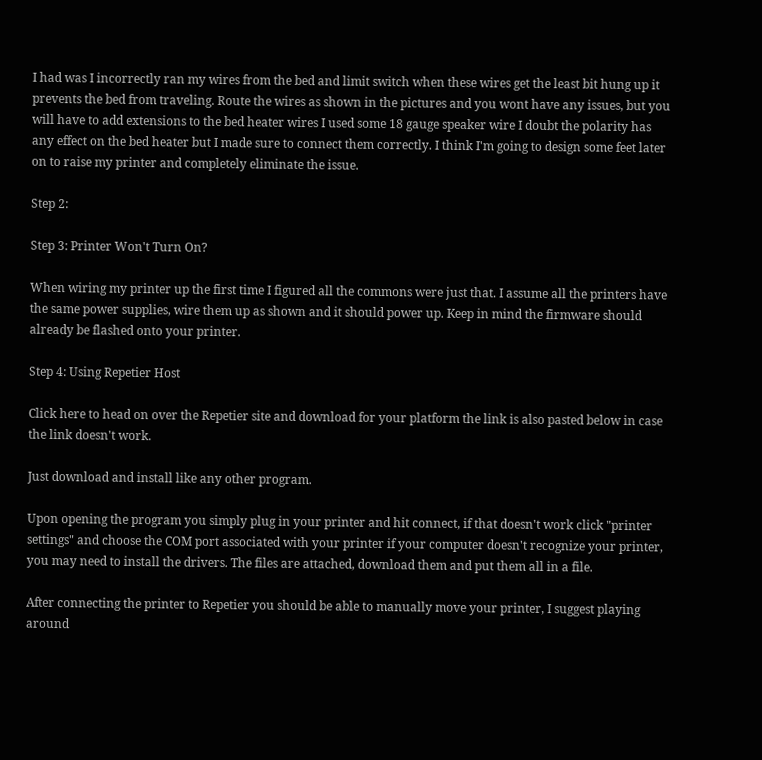I had was I incorrectly ran my wires from the bed and limit switch when these wires get the least bit hung up it prevents the bed from traveling. Route the wires as shown in the pictures and you wont have any issues, but you will have to add extensions to the bed heater wires I used some 18 gauge speaker wire I doubt the polarity has any effect on the bed heater but I made sure to connect them correctly. I think I'm going to design some feet later on to raise my printer and completely eliminate the issue.

Step 2:

Step 3: Printer Won't Turn On?

When wiring my printer up the first time I figured all the commons were just that. I assume all the printers have the same power supplies, wire them up as shown and it should power up. Keep in mind the firmware should already be flashed onto your printer.

Step 4: Using Repetier Host

Click here to head on over the Repetier site and download for your platform the link is also pasted below in case the link doesn't work.

Just download and install like any other program.

Upon opening the program you simply plug in your printer and hit connect, if that doesn't work click "printer settings" and choose the COM port associated with your printer if your computer doesn't recognize your printer, you may need to install the drivers. The files are attached, download them and put them all in a file.

After connecting the printer to Repetier you should be able to manually move your printer, I suggest playing around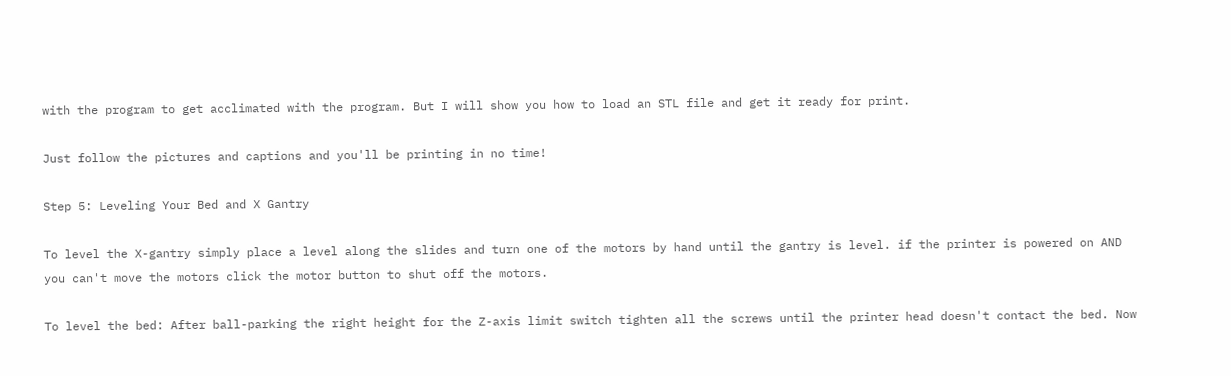with the program to get acclimated with the program. But I will show you how to load an STL file and get it ready for print.

Just follow the pictures and captions and you'll be printing in no time!

Step 5: Leveling Your Bed and X Gantry

To level the X-gantry simply place a level along the slides and turn one of the motors by hand until the gantry is level. if the printer is powered on AND you can't move the motors click the motor button to shut off the motors.

To level the bed: After ball-parking the right height for the Z-axis limit switch tighten all the screws until the printer head doesn't contact the bed. Now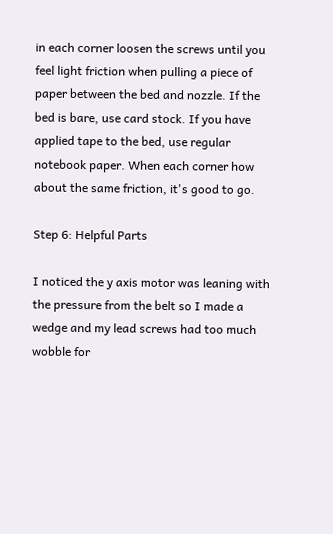in each corner loosen the screws until you feel light friction when pulling a piece of paper between the bed and nozzle. If the bed is bare, use card stock. If you have applied tape to the bed, use regular notebook paper. When each corner how about the same friction, it's good to go.

Step 6: Helpful Parts

I noticed the y axis motor was leaning with the pressure from the belt so I made a wedge and my lead screws had too much wobble for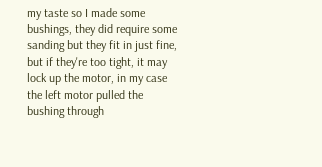my taste so I made some bushings, they did require some sanding but they fit in just fine, but if they're too tight, it may lock up the motor, in my case the left motor pulled the bushing through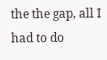the the gap, all I had to do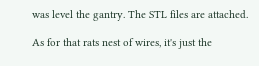was level the gantry. The STL files are attached.

As for that rats nest of wires, it's just the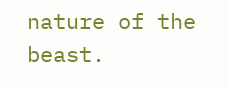nature of the beast.